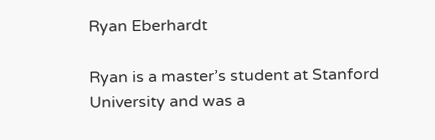Ryan Eberhardt

Ryan is a master’s student at Stanford University and was a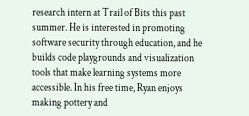research intern at Trail of Bits this past summer. He is interested in promoting software security through education, and he builds code playgrounds and visualization tools that make learning systems more accessible. In his free time, Ryan enjoys making pottery and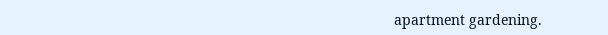apartment gardening.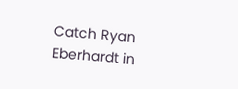Catch Ryan Eberhardt in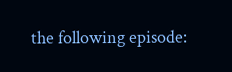the following episode: